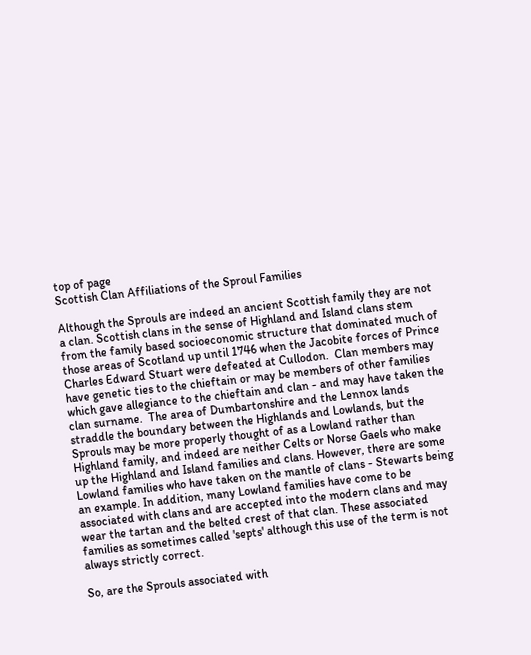top of page
Scottish Clan Affiliations of the Sproul Families

Although the Sprouls are indeed an ancient Scottish family they are not a clan. Scottish clans in the sense of Highland and Island clans stem from the family based socioeconomic structure that dominated much of those areas of Scotland up until 1746 when the Jacobite forces of Prince Charles Edward Stuart were defeated at Cullodon.  Clan members may have genetic ties to the chieftain or may be members of other families which gave allegiance to the chieftain and clan - and may have taken the clan surname.  The area of Dumbartonshire and the Lennox lands straddle the boundary between the Highlands and Lowlands, but the Sprouls may be more properly thought of as a Lowland rather than Highland family, and indeed are neither Celts or Norse Gaels who make up the Highland and Island families and clans. However, there are some Lowland families who have taken on the mantle of clans - Stewarts being an example. In addition, many Lowland families have come to be associated with clans and are accepted into the modern clans and may wear the tartan and the belted crest of that clan. These associated families as sometimes called 'septs' although this use of the term is not always strictly correct.

So, are the Sprouls associated with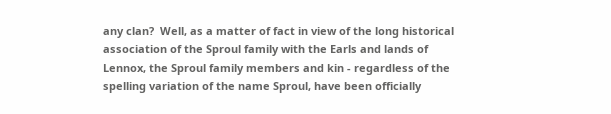any clan?  Well, as a matter of fact in view of the long historical association of the Sproul family with the Earls and lands of Lennox, the Sproul family members and kin - regardless of the spelling variation of the name Sproul, have been officially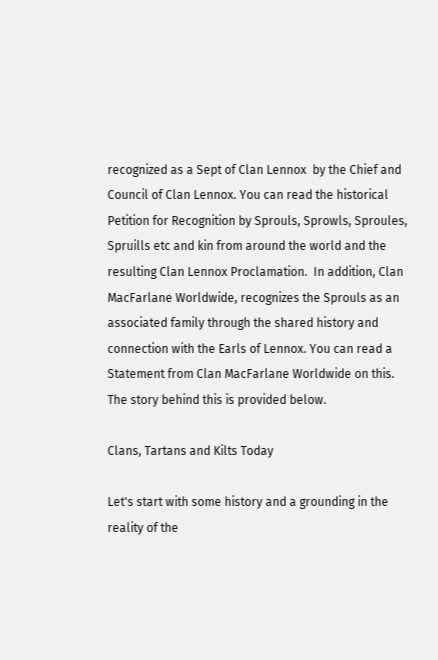recognized as a Sept of Clan Lennox  by the Chief and Council of Clan Lennox. You can read the historical Petition for Recognition by Sprouls, Sprowls, Sproules, Spruills etc and kin from around the world and the resulting Clan Lennox Proclamation.  In addition, Clan MacFarlane Worldwide, recognizes the Sprouls as an associated family through the shared history and connection with the Earls of Lennox. You can read a Statement from Clan MacFarlane Worldwide on this. The story behind this is provided below.

Clans, Tartans and Kilts Today

Let's start with some history and a grounding in the reality of the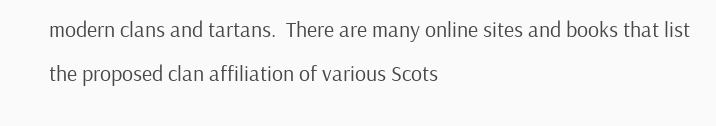modern clans and tartans.  There are many online sites and books that list the proposed clan affiliation of various Scots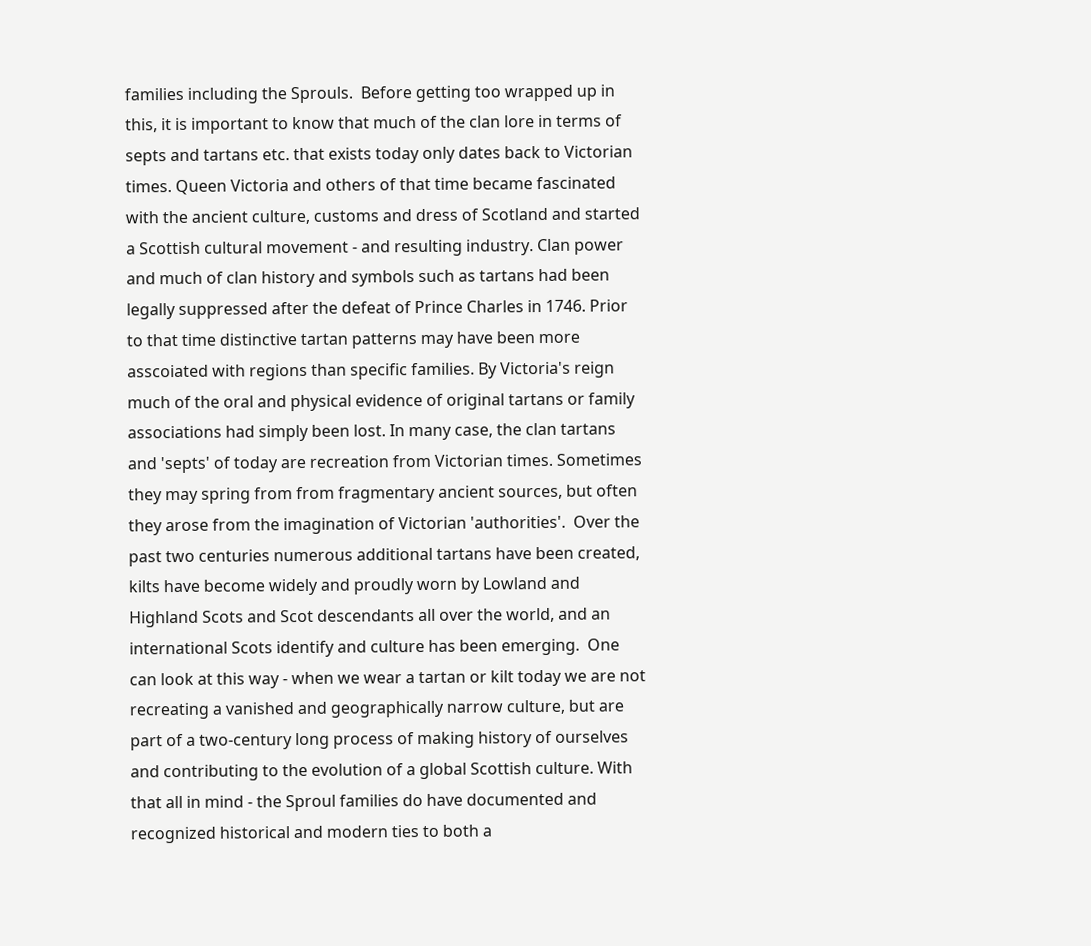families including the Sprouls.  Before getting too wrapped up in this, it is important to know that much of the clan lore in terms of septs and tartans etc. that exists today only dates back to Victorian times. Queen Victoria and others of that time became fascinated with the ancient culture, customs and dress of Scotland and started a Scottish cultural movement - and resulting industry. Clan power and much of clan history and symbols such as tartans had been legally suppressed after the defeat of Prince Charles in 1746. Prior to that time distinctive tartan patterns may have been more asscoiated with regions than specific families. By Victoria's reign much of the oral and physical evidence of original tartans or family associations had simply been lost. In many case, the clan tartans and 'septs' of today are recreation from Victorian times. Sometimes they may spring from from fragmentary ancient sources, but often they arose from the imagination of Victorian 'authorities'.  Over the past two centuries numerous additional tartans have been created, kilts have become widely and proudly worn by Lowland and Highland Scots and Scot descendants all over the world, and an international Scots identify and culture has been emerging.  One can look at this way - when we wear a tartan or kilt today we are not recreating a vanished and geographically narrow culture, but are part of a two-century long process of making history of ourselves and contributing to the evolution of a global Scottish culture. With that all in mind - the Sproul families do have documented and recognized historical and modern ties to both a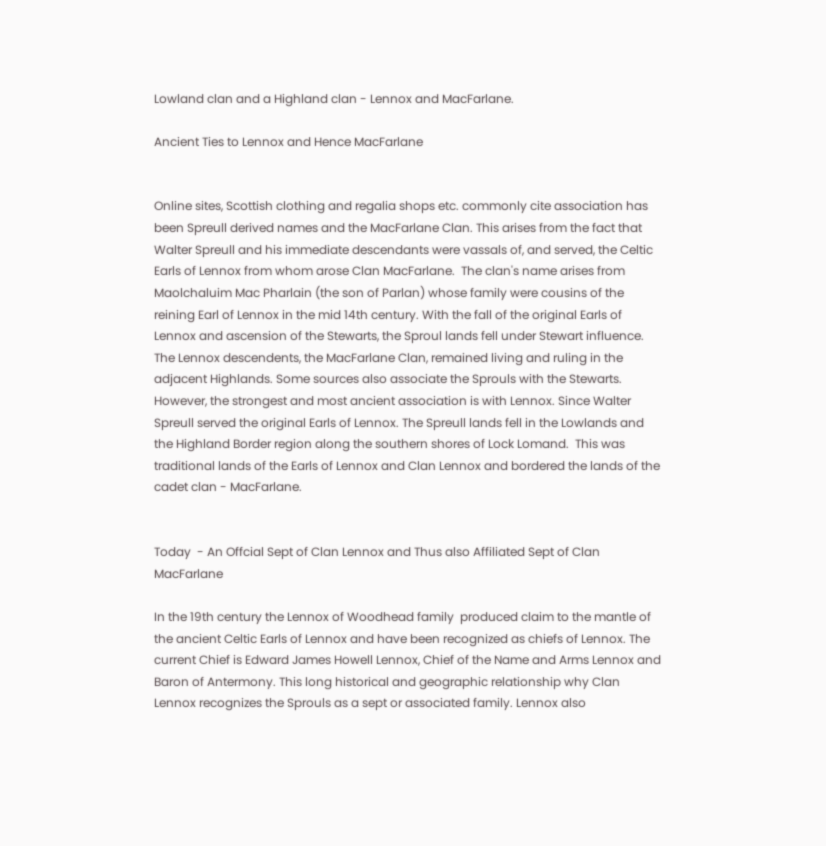Lowland clan and a Highland clan - Lennox and MacFarlane.

Ancient Ties to Lennox and Hence MacFarlane


Online sites, Scottish clothing and regalia shops etc. commonly cite association has been Spreull derived names and the MacFarlane Clan. This arises from the fact that Walter Spreull and his immediate descendants were vassals of, and served, the Celtic Earls of Lennox from whom arose Clan MacFarlane.  The clan's name arises from Maolchaluim Mac Pharlain (the son of Parlan) whose family were cousins of the reining Earl of Lennox in the mid 14th century. With the fall of the original Earls of Lennox and ascension of the Stewarts, the Sproul lands fell under Stewart influence. The Lennox descendents, the MacFarlane Clan, remained living and ruling in the adjacent Highlands. Some sources also associate the Sprouls with the Stewarts. However, the strongest and most ancient association is with Lennox. Since Walter Spreull served the original Earls of Lennox. The Spreull lands fell in the Lowlands and the Highland Border region along the southern shores of Lock Lomand.  This was traditional lands of the Earls of Lennox and Clan Lennox and bordered the lands of the cadet clan - MacFarlane.


Today  - An Offcial Sept of Clan Lennox and Thus also Affiliated Sept of Clan MacFarlane

In the 19th century the Lennox of Woodhead family  produced claim to the mantle of the ancient Celtic Earls of Lennox and have been recognized as chiefs of Lennox. The current Chief is Edward James Howell Lennox, Chief of the Name and Arms Lennox and Baron of Antermony. This long historical and geographic relationship why Clan Lennox recognizes the Sprouls as a sept or associated family. Lennox also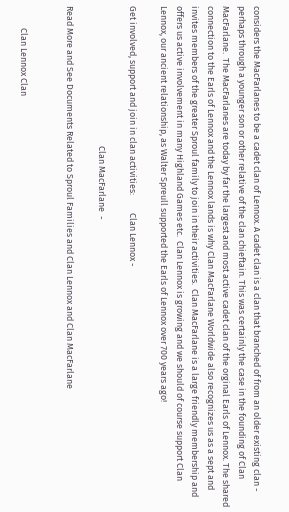considers the MacFarlanes to be a cadet clan of Lennox. A cadet clan is a clan that branched of from an older existing clan - perhaps through a younger son or other relative of the clan chieftain. This was certainly the case in the founding of Clan MacFarlane.  The MacFarlanes are today by far the largest and most active cadet clan of the orginal Earls of Lennox. The shared connection to the Earls of Lennox and the Lennox lands is why Clan MacFarlane Worldwide also recognizes us as a sept and invites members of the greater Sproul family to join in their activities.  Clan MacFarlane is a large friendly membership and offers us active involvement in many Highland Games etc.  Clan Lennox is growing and we should of course support Clan Lennox, our ancient relationship, as Walter Spreull supported the Earls of Lennox over 700 years ago!

Get involved, support and join in clan activities:         Clan Lennox -

                                                                      Clan MacFarlane  -

Read More and See Documents Related to Sproul Families and Clan Lennox and Clan MacFarlane


           Clan Lennox Clan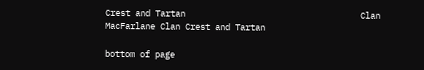Crest and Tartan                                   Clan MacFarlane Clan Crest and Tartan

bottom of page